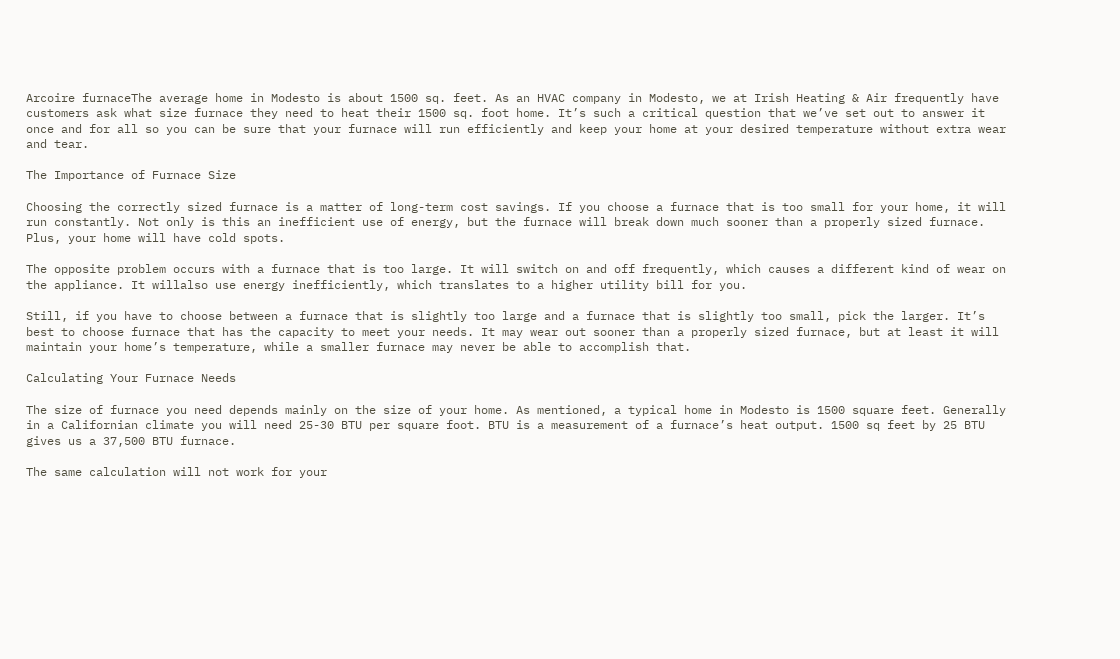Arcoire furnaceThe average home in Modesto is about 1500 sq. feet. As an HVAC company in Modesto, we at Irish Heating & Air frequently have customers ask what size furnace they need to heat their 1500 sq. foot home. It’s such a critical question that we’ve set out to answer it once and for all so you can be sure that your furnace will run efficiently and keep your home at your desired temperature without extra wear and tear.

The Importance of Furnace Size

Choosing the correctly sized furnace is a matter of long-term cost savings. If you choose a furnace that is too small for your home, it will run constantly. Not only is this an inefficient use of energy, but the furnace will break down much sooner than a properly sized furnace. Plus, your home will have cold spots.

The opposite problem occurs with a furnace that is too large. It will switch on and off frequently, which causes a different kind of wear on the appliance. It willalso use energy inefficiently, which translates to a higher utility bill for you.

Still, if you have to choose between a furnace that is slightly too large and a furnace that is slightly too small, pick the larger. It’s best to choose furnace that has the capacity to meet your needs. It may wear out sooner than a properly sized furnace, but at least it will maintain your home’s temperature, while a smaller furnace may never be able to accomplish that.

Calculating Your Furnace Needs

The size of furnace you need depends mainly on the size of your home. As mentioned, a typical home in Modesto is 1500 square feet. Generally in a Californian climate you will need 25-30 BTU per square foot. BTU is a measurement of a furnace’s heat output. 1500 sq feet by 25 BTU gives us a 37,500 BTU furnace.

The same calculation will not work for your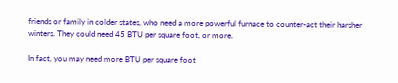friends or family in colder states, who need a more powerful furnace to counter-act their harsher winters. They could need 45 BTU per square foot, or more.

In fact, you may need more BTU per square foot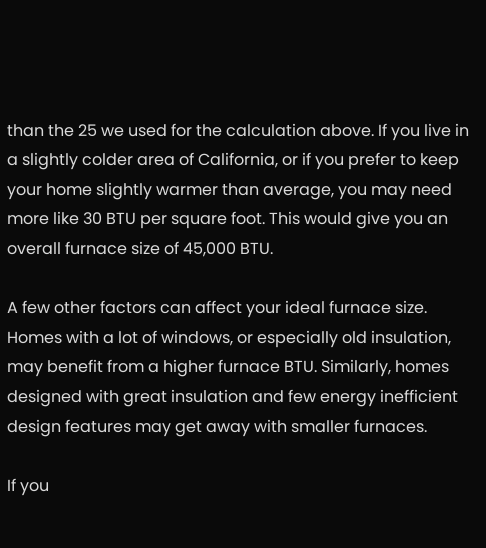than the 25 we used for the calculation above. If you live in a slightly colder area of California, or if you prefer to keep your home slightly warmer than average, you may need more like 30 BTU per square foot. This would give you an overall furnace size of 45,000 BTU.

A few other factors can affect your ideal furnace size. Homes with a lot of windows, or especially old insulation, may benefit from a higher furnace BTU. Similarly, homes designed with great insulation and few energy inefficient design features may get away with smaller furnaces.

If you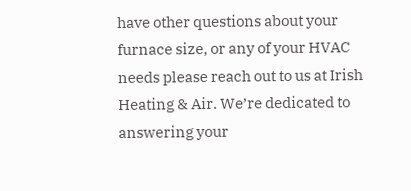have other questions about your furnace size, or any of your HVAC needs please reach out to us at Irish Heating & Air. We’re dedicated to answering your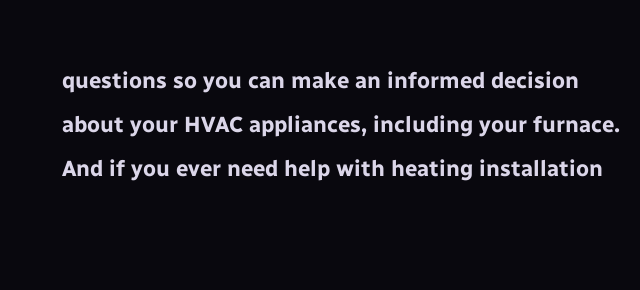questions so you can make an informed decision about your HVAC appliances, including your furnace. And if you ever need help with heating installation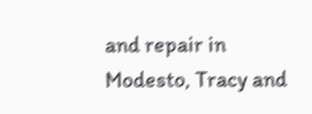and repair in Modesto, Tracy and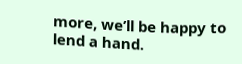more, we’ll be happy to lend a hand.